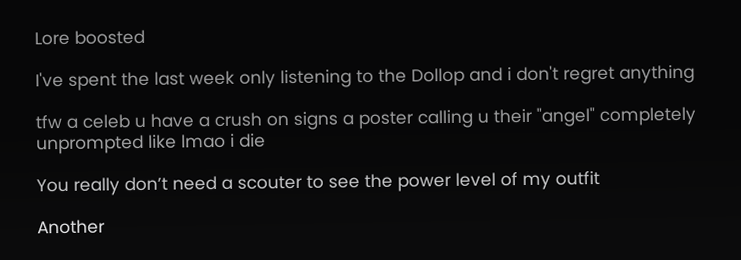Lore boosted

I've spent the last week only listening to the Dollop and i don't regret anything

tfw a celeb u have a crush on signs a poster calling u their "angel" completely unprompted like lmao i die

You really don’t need a scouter to see the power level of my outfit

Another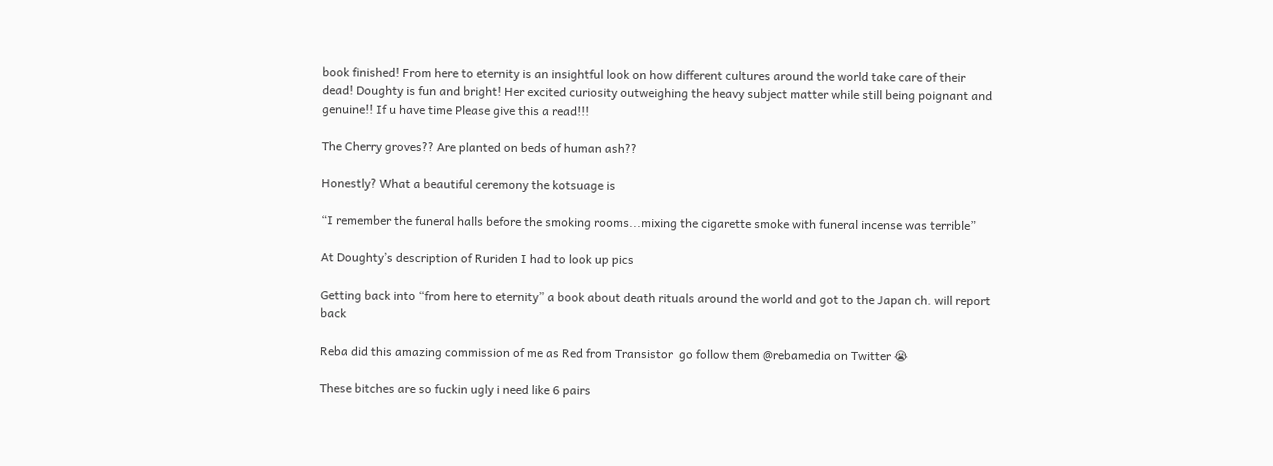book finished! From here to eternity is an insightful look on how different cultures around the world take care of their dead! Doughty is fun and bright! Her excited curiosity outweighing the heavy subject matter while still being poignant and genuine!! If u have time Please give this a read!!!

The Cherry groves?? Are planted on beds of human ash??

Honestly? What a beautiful ceremony the kotsuage is

“I remember the funeral halls before the smoking rooms...mixing the cigarette smoke with funeral incense was terrible”

At Doughty’s description of Ruriden I had to look up pics

Getting back into “from here to eternity” a book about death rituals around the world and got to the Japan ch. will report back

Reba did this amazing commission of me as Red from Transistor  go follow them @rebamedia on Twitter 😭

These bitches are so fuckin ugly i need like 6 pairs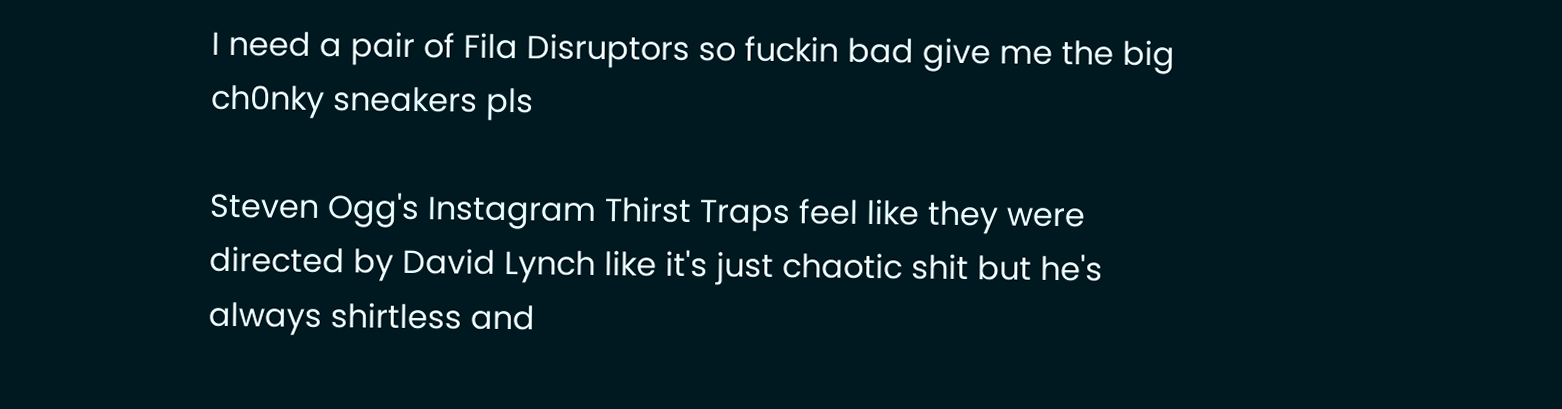I need a pair of Fila Disruptors so fuckin bad give me the big ch0nky sneakers pls

Steven Ogg's Instagram Thirst Traps feel like they were directed by David Lynch like it's just chaotic shit but he's always shirtless and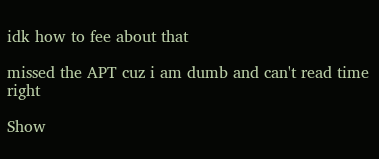idk how to fee about that

missed the APT cuz i am dumb and can't read time right

Show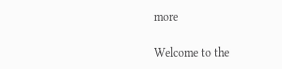more

Welcome to the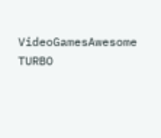VideoGamesAwesome TURBO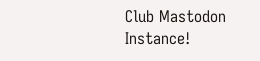Club Mastodon Instance!